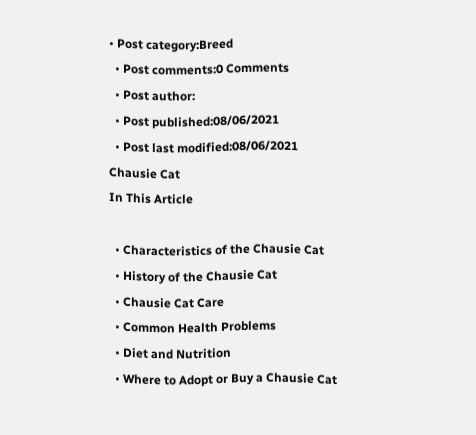• Post category:Breed
  • Post comments:0 Comments
  • Post author:
  • Post published:08/06/2021
  • Post last modified:08/06/2021
Chausie Cat
In This Article

  • Characteristics of the Chausie Cat
  • History of the Chausie Cat
  • Chausie Cat Care
  • Common Health Problems
  • Diet and Nutrition
  • Where to Adopt or Buy a Chausie Cat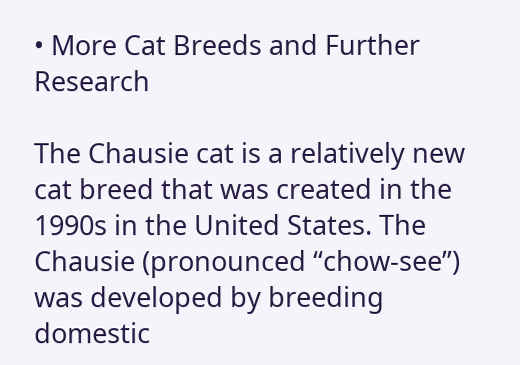• More Cat Breeds and Further Research

The Chausie cat is a relatively new cat breed that was created in the 1990s in the United States. The Chausie (pronounced “chow-see”) was developed by breeding domestic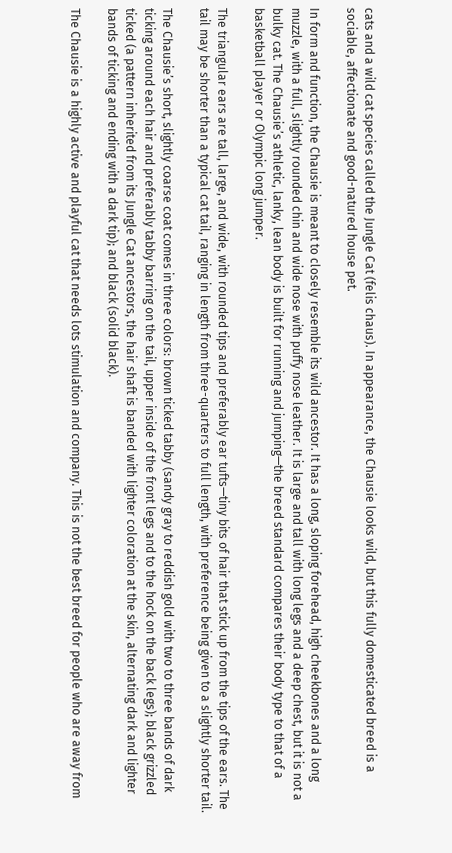cats and a wild cat species called the Jungle Cat (felis chaus). In appearance, the Chausie looks wild, but this fully domesticated breed is a sociable, affectionate and good-natured house pet.

In form and function, the Chausie is meant to closely resemble its wild ancestor. It has a long, sloping forehead, high cheekbones and a long muzzle, with a full, slightly rounded chin and wide nose with puffy nose leather. It is large and tall with long legs and a deep chest, but it is not a bulky cat. The Chausie’s athletic, lanky, lean body is built for running and jumping—the breed standard compares their body type to that of a basketball player or Olympic long jumper.

The triangular ears are tall, large, and wide, with rounded tips and preferably ear tufts—tiny bits of hair that stick up from the tips of the ears. The tail may be shorter than a typical cat tail, ranging in length from three-quarters to full length, with preference being given to a slightly shorter tail.

The Chausie’s short, slightly coarse coat comes in three colors: brown ticked tabby (sandy gray to reddish gold with two to three bands of dark ticking around each hair and preferably tabby barring on the tail, upper inside of the front legs and to the hock on the back legs); black grizzled ticked (a pattern inherited from its Jungle Cat ancestors, the hair shaft is banded with lighter coloration at the skin, alternating dark and lighter bands of ticking and ending with a dark tip); and black (solid black).

The Chausie is a highly active and playful cat that needs lots stimulation and company. This is not the best breed for people who are away from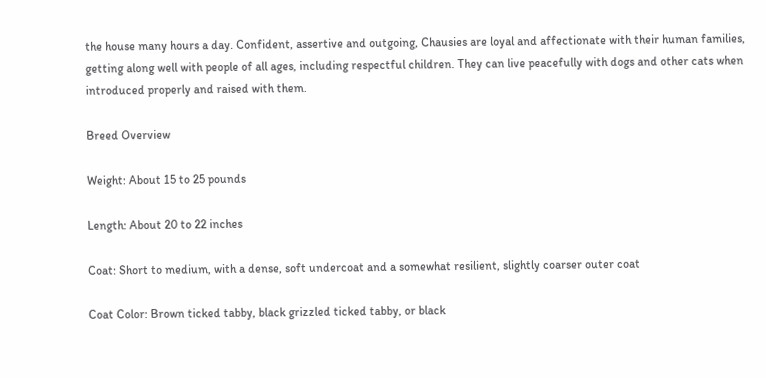the house many hours a day. Confident, assertive and outgoing, Chausies are loyal and affectionate with their human families, getting along well with people of all ages, including respectful children. They can live peacefully with dogs and other cats when introduced properly and raised with them.

Breed Overview

Weight: About 15 to 25 pounds

Length: About 20 to 22 inches

Coat: Short to medium, with a dense, soft undercoat and a somewhat resilient, slightly coarser outer coat

Coat Color: Brown ticked tabby, black grizzled ticked tabby, or black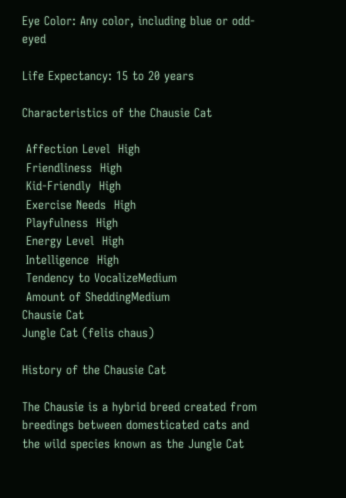Eye Color: Any color, including blue or odd-eyed

Life Expectancy: 15 to 20 years

Characteristics of the Chausie Cat

 Affection Level  High
 Friendliness  High
 Kid-Friendly  High
 Exercise Needs  High
 Playfulness  High
 Energy Level  High
 Intelligence  High
 Tendency to VocalizeMedium
 Amount of SheddingMedium
Chausie Cat
Jungle Cat (felis chaus)

History of the Chausie Cat

The Chausie is a hybrid breed created from breedings between domesticated cats and the wild species known as the Jungle Cat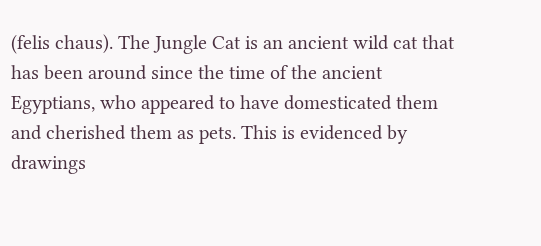(felis chaus). The Jungle Cat is an ancient wild cat that has been around since the time of the ancient Egyptians, who appeared to have domesticated them and cherished them as pets. This is evidenced by drawings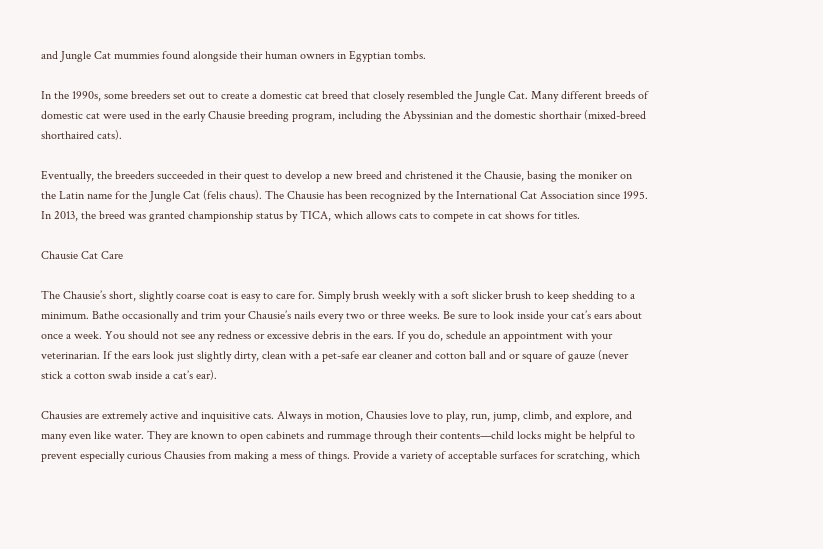and Jungle Cat mummies found alongside their human owners in Egyptian tombs.

In the 1990s, some breeders set out to create a domestic cat breed that closely resembled the Jungle Cat. Many different breeds of domestic cat were used in the early Chausie breeding program, including the Abyssinian and the domestic shorthair (mixed-breed shorthaired cats).

Eventually, the breeders succeeded in their quest to develop a new breed and christened it the Chausie, basing the moniker on the Latin name for the Jungle Cat (felis chaus). The Chausie has been recognized by the International Cat Association since 1995. In 2013, the breed was granted championship status by TICA, which allows cats to compete in cat shows for titles.

Chausie Cat Care

The Chausie’s short, slightly coarse coat is easy to care for. Simply brush weekly with a soft slicker brush to keep shedding to a minimum. Bathe occasionally and trim your Chausie’s nails every two or three weeks. Be sure to look inside your cat’s ears about once a week. You should not see any redness or excessive debris in the ears. If you do, schedule an appointment with your veterinarian. If the ears look just slightly dirty, clean with a pet-safe ear cleaner and cotton ball and or square of gauze (never stick a cotton swab inside a cat’s ear).

Chausies are extremely active and inquisitive cats. Always in motion, Chausies love to play, run, jump, climb, and explore, and many even like water. They are known to open cabinets and rummage through their contents—child locks might be helpful to prevent especially curious Chausies from making a mess of things. Provide a variety of acceptable surfaces for scratching, which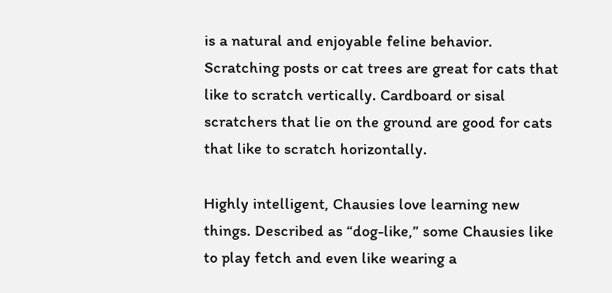is a natural and enjoyable feline behavior. Scratching posts or cat trees are great for cats that like to scratch vertically. Cardboard or sisal scratchers that lie on the ground are good for cats that like to scratch horizontally.

Highly intelligent, Chausies love learning new things. Described as “dog-like,” some Chausies like to play fetch and even like wearing a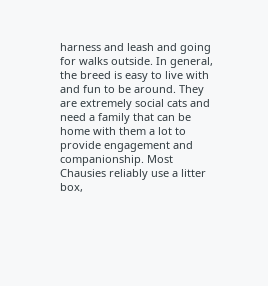harness and leash and going for walks outside. In general, the breed is easy to live with and fun to be around. They are extremely social cats and need a family that can be home with them a lot to provide engagement and companionship. Most Chausies reliably use a litter box,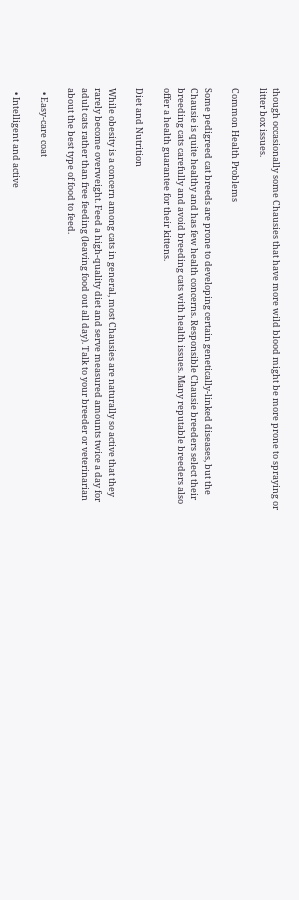though occasionally some Chausies that have more wild blood might be more prone to spraying or litter box issues.

Common Health Problems

Some pedigreed cat breeds are prone to developing certain genetically-linked diseases, but the Chausie is quite healthy and has few health concerns. Responsible Chausie breeders select their breeding cats carefully and avoid breeding cats with health issues. Many reputable breeders also offer a health guarantee for their kittens.

Diet and Nutrition

While obesity is a concern among cats in general, most Chausies are naturally so active that they rarely become overweight. Feed a high-quality diet and serve measured amounts twice a day for adult cats rather than free feeding (leaving food out all day). Talk to your breeder or veterinarian about the best type of food to feed.

  • Easy-care coat

  • Intelligent and active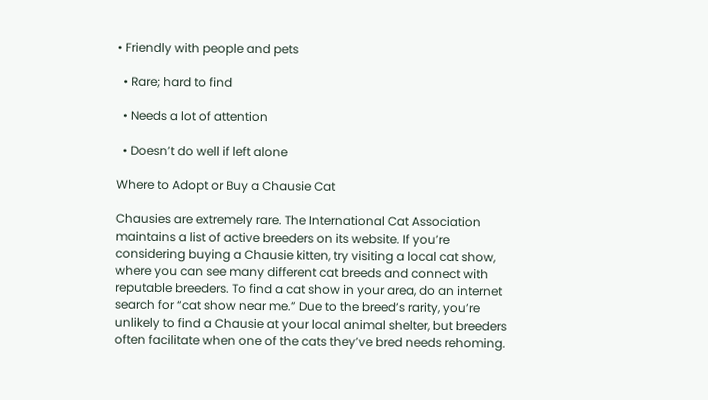• Friendly with people and pets

  • Rare; hard to find

  • Needs a lot of attention

  • Doesn’t do well if left alone

Where to Adopt or Buy a Chausie Cat

Chausies are extremely rare. The International Cat Association maintains a list of active breeders on its website. If you’re considering buying a Chausie kitten, try visiting a local cat show, where you can see many different cat breeds and connect with reputable breeders. To find a cat show in your area, do an internet search for “cat show near me.” Due to the breed’s rarity, you’re unlikely to find a Chausie at your local animal shelter, but breeders often facilitate when one of the cats they’ve bred needs rehoming.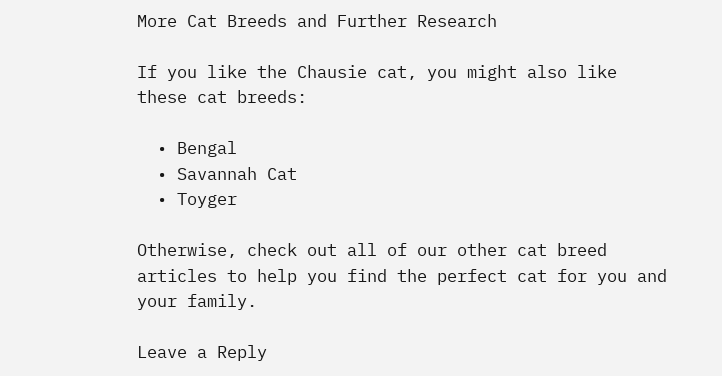More Cat Breeds and Further Research

If you like the Chausie cat, you might also like these cat breeds:

  • Bengal
  • Savannah Cat
  • Toyger

Otherwise, check out all of our other cat breed articles to help you find the perfect cat for you and your family.

Leave a Reply